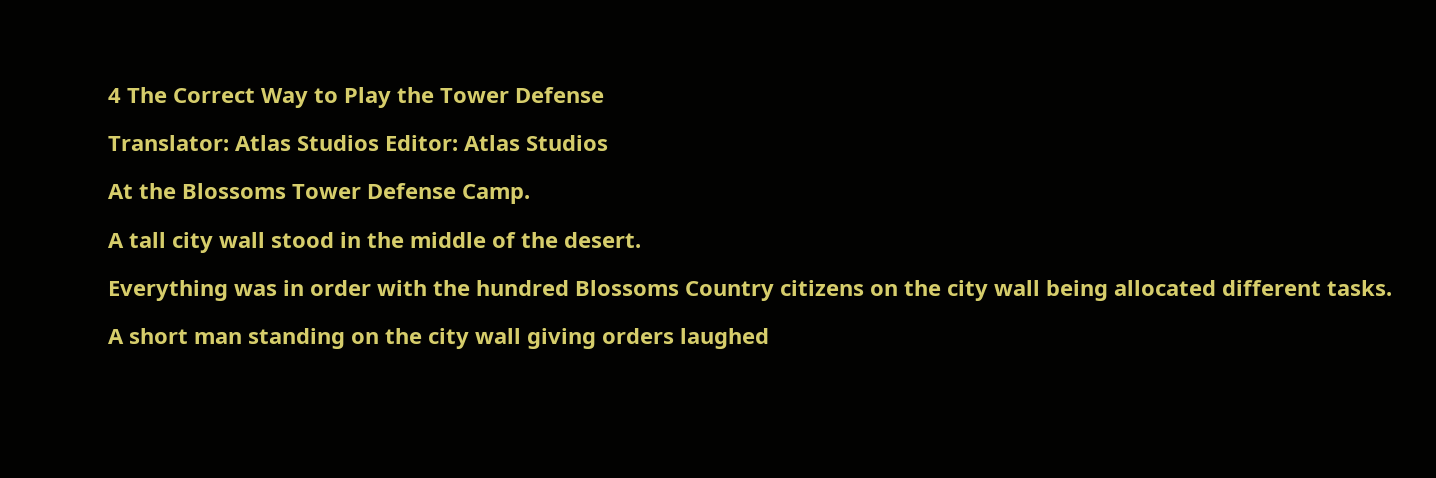4 The Correct Way to Play the Tower Defense

Translator: Atlas Studios Editor: Atlas Studios

At the Blossoms Tower Defense Camp.

A tall city wall stood in the middle of the desert.

Everything was in order with the hundred Blossoms Country citizens on the city wall being allocated different tasks.

A short man standing on the city wall giving orders laughed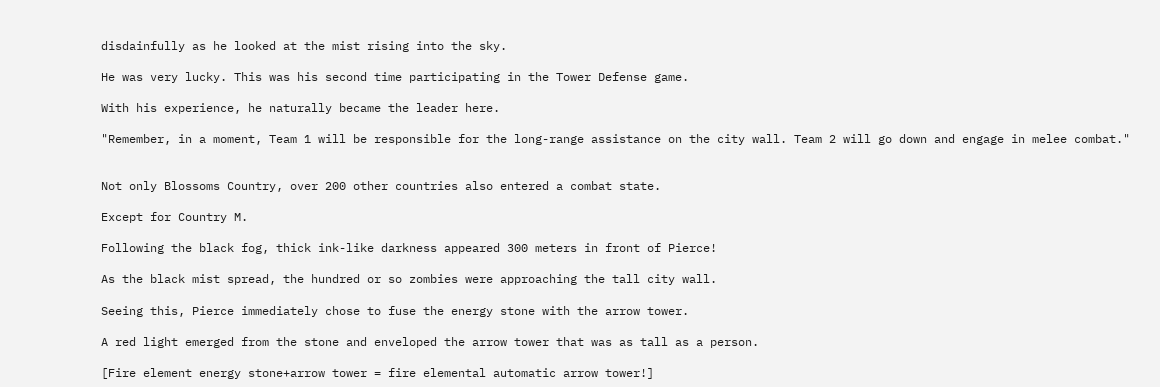disdainfully as he looked at the mist rising into the sky.

He was very lucky. This was his second time participating in the Tower Defense game.

With his experience, he naturally became the leader here.

"Remember, in a moment, Team 1 will be responsible for the long-range assistance on the city wall. Team 2 will go down and engage in melee combat."


Not only Blossoms Country, over 200 other countries also entered a combat state.

Except for Country M.

Following the black fog, thick ink-like darkness appeared 300 meters in front of Pierce!

As the black mist spread, the hundred or so zombies were approaching the tall city wall.

Seeing this, Pierce immediately chose to fuse the energy stone with the arrow tower.

A red light emerged from the stone and enveloped the arrow tower that was as tall as a person.

[Fire element energy stone+arrow tower = fire elemental automatic arrow tower!]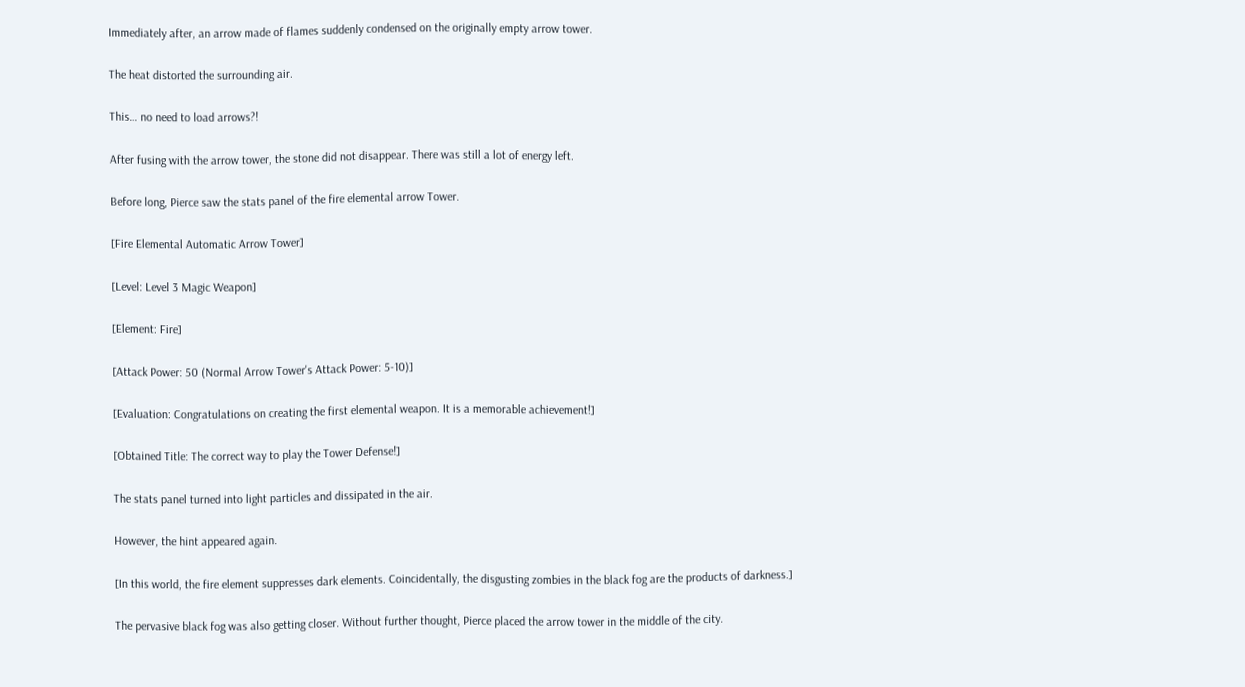Immediately after, an arrow made of flames suddenly condensed on the originally empty arrow tower.

The heat distorted the surrounding air.

This… no need to load arrows?!

After fusing with the arrow tower, the stone did not disappear. There was still a lot of energy left.

Before long, Pierce saw the stats panel of the fire elemental arrow Tower.

[Fire Elemental Automatic Arrow Tower]

[Level: Level 3 Magic Weapon]

[Element: Fire]

[Attack Power: 50 (Normal Arrow Tower's Attack Power: 5-10)]

[Evaluation: Congratulations on creating the first elemental weapon. It is a memorable achievement!]

[Obtained Title: The correct way to play the Tower Defense!]

The stats panel turned into light particles and dissipated in the air.

However, the hint appeared again.

[In this world, the fire element suppresses dark elements. Coincidentally, the disgusting zombies in the black fog are the products of darkness.]

The pervasive black fog was also getting closer. Without further thought, Pierce placed the arrow tower in the middle of the city.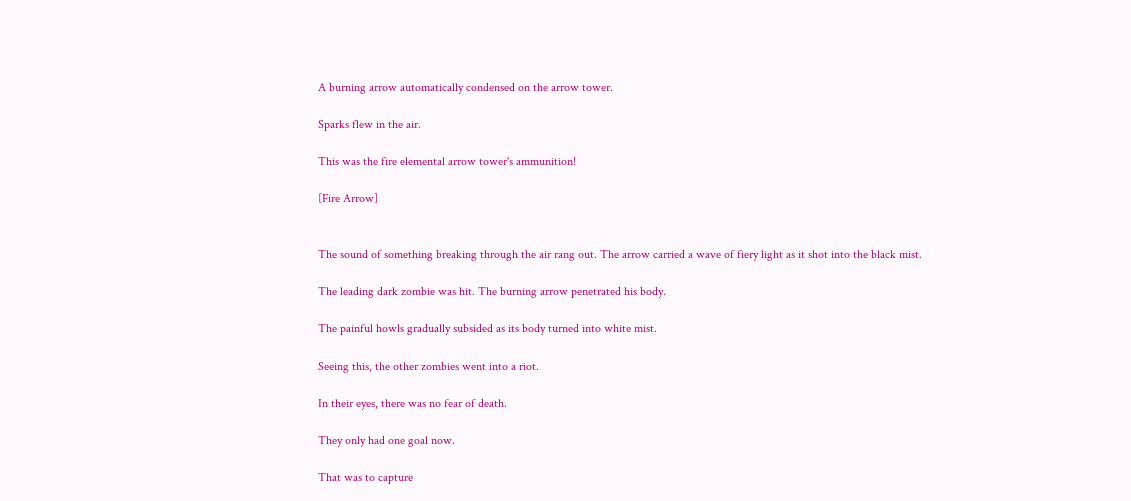A burning arrow automatically condensed on the arrow tower.

Sparks flew in the air.

This was the fire elemental arrow tower's ammunition!

[Fire Arrow]


The sound of something breaking through the air rang out. The arrow carried a wave of fiery light as it shot into the black mist.

The leading dark zombie was hit. The burning arrow penetrated his body.

The painful howls gradually subsided as its body turned into white mist.

Seeing this, the other zombies went into a riot.

In their eyes, there was no fear of death.

They only had one goal now.

That was to capture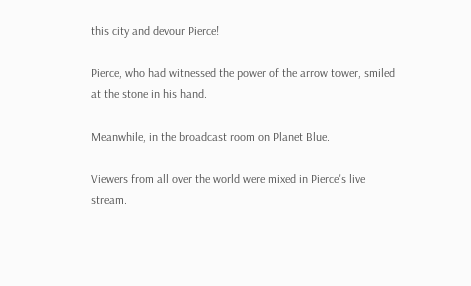this city and devour Pierce!

Pierce, who had witnessed the power of the arrow tower, smiled at the stone in his hand.

Meanwhile, in the broadcast room on Planet Blue.

Viewers from all over the world were mixed in Pierce's live stream.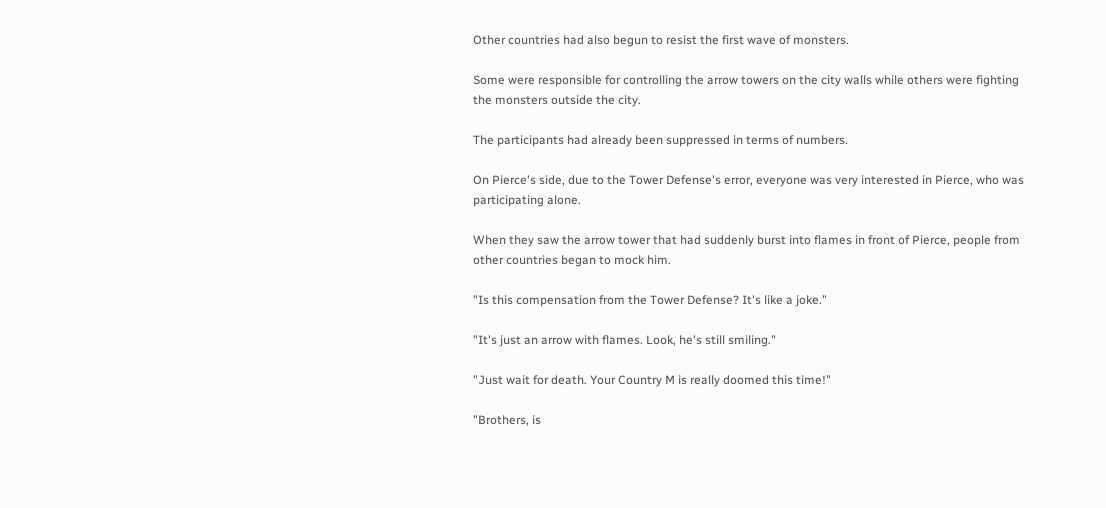Other countries had also begun to resist the first wave of monsters.

Some were responsible for controlling the arrow towers on the city walls while others were fighting the monsters outside the city.

The participants had already been suppressed in terms of numbers.

On Pierce's side, due to the Tower Defense's error, everyone was very interested in Pierce, who was participating alone.

When they saw the arrow tower that had suddenly burst into flames in front of Pierce, people from other countries began to mock him.

"Is this compensation from the Tower Defense? It's like a joke."

"It's just an arrow with flames. Look, he's still smiling."

"Just wait for death. Your Country M is really doomed this time!"

"Brothers, is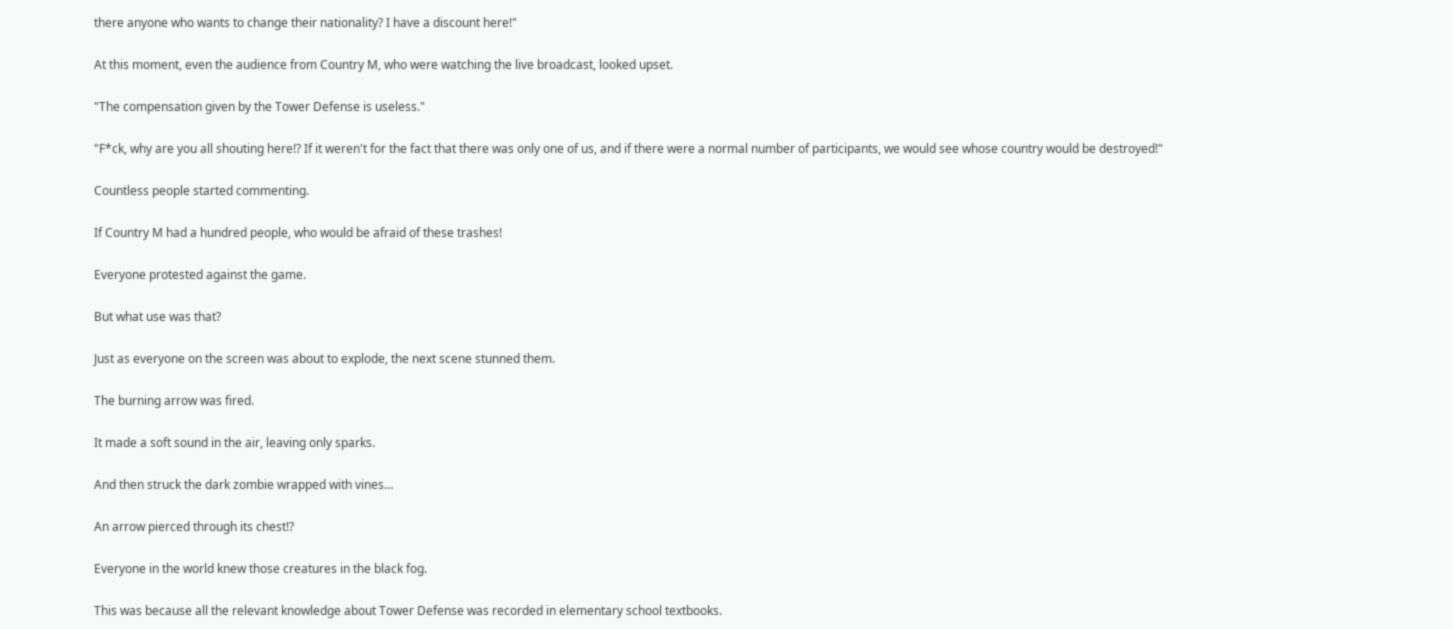there anyone who wants to change their nationality? I have a discount here!"

At this moment, even the audience from Country M, who were watching the live broadcast, looked upset.

"The compensation given by the Tower Defense is useless."

"F*ck, why are you all shouting here!? If it weren't for the fact that there was only one of us, and if there were a normal number of participants, we would see whose country would be destroyed!"

Countless people started commenting.

If Country M had a hundred people, who would be afraid of these trashes!

Everyone protested against the game.

But what use was that?

Just as everyone on the screen was about to explode, the next scene stunned them.

The burning arrow was fired.

It made a soft sound in the air, leaving only sparks.

And then struck the dark zombie wrapped with vines…

An arrow pierced through its chest!?

Everyone in the world knew those creatures in the black fog.

This was because all the relevant knowledge about Tower Defense was recorded in elementary school textbooks.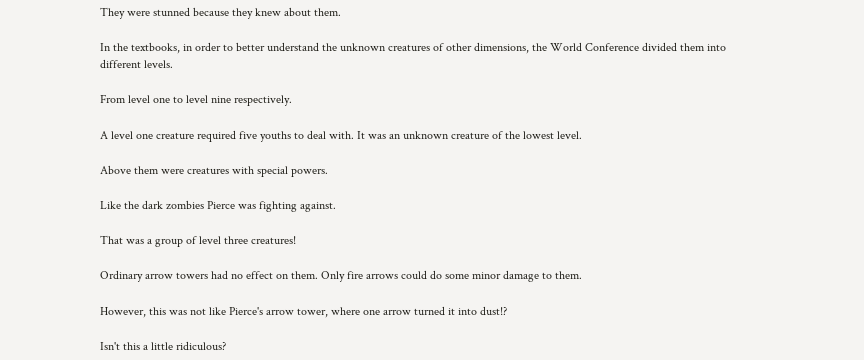They were stunned because they knew about them.

In the textbooks, in order to better understand the unknown creatures of other dimensions, the World Conference divided them into different levels.

From level one to level nine respectively.

A level one creature required five youths to deal with. It was an unknown creature of the lowest level.

Above them were creatures with special powers.

Like the dark zombies Pierce was fighting against.

That was a group of level three creatures!

Ordinary arrow towers had no effect on them. Only fire arrows could do some minor damage to them.

However, this was not like Pierce's arrow tower, where one arrow turned it into dust!?

Isn't this a little ridiculous?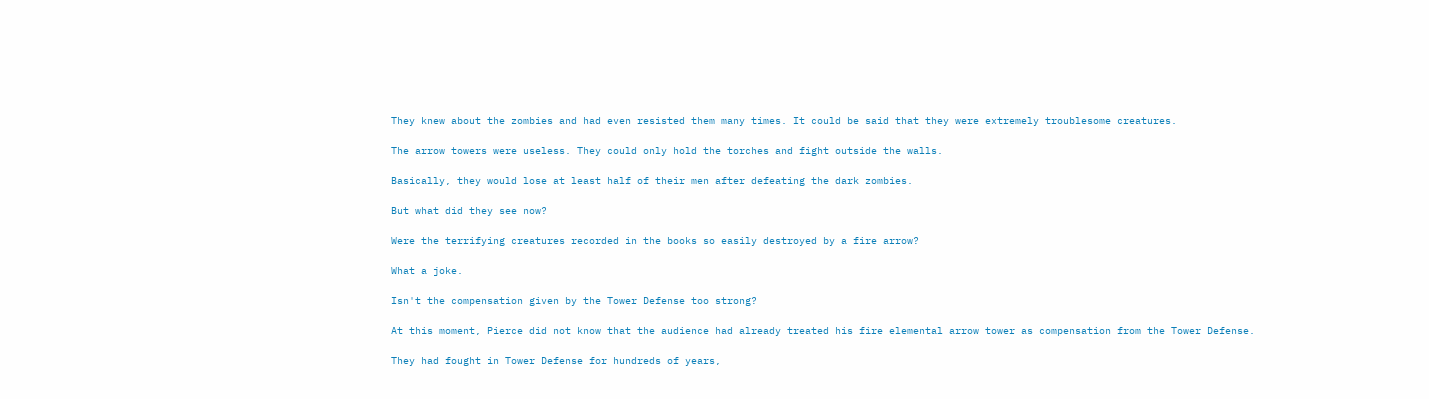They knew about the zombies and had even resisted them many times. It could be said that they were extremely troublesome creatures.

The arrow towers were useless. They could only hold the torches and fight outside the walls.

Basically, they would lose at least half of their men after defeating the dark zombies.

But what did they see now?

Were the terrifying creatures recorded in the books so easily destroyed by a fire arrow?

What a joke.

Isn't the compensation given by the Tower Defense too strong?

At this moment, Pierce did not know that the audience had already treated his fire elemental arrow tower as compensation from the Tower Defense.

They had fought in Tower Defense for hundreds of years,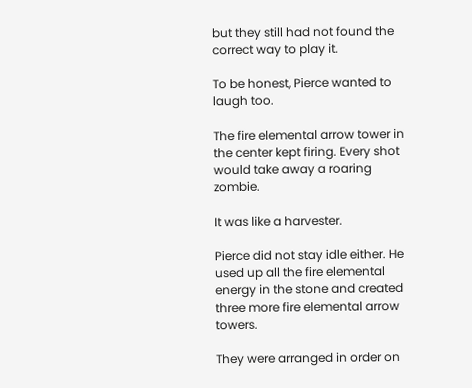but they still had not found the correct way to play it.

To be honest, Pierce wanted to laugh too.

The fire elemental arrow tower in the center kept firing. Every shot would take away a roaring zombie.

It was like a harvester.

Pierce did not stay idle either. He used up all the fire elemental energy in the stone and created three more fire elemental arrow towers.

They were arranged in order on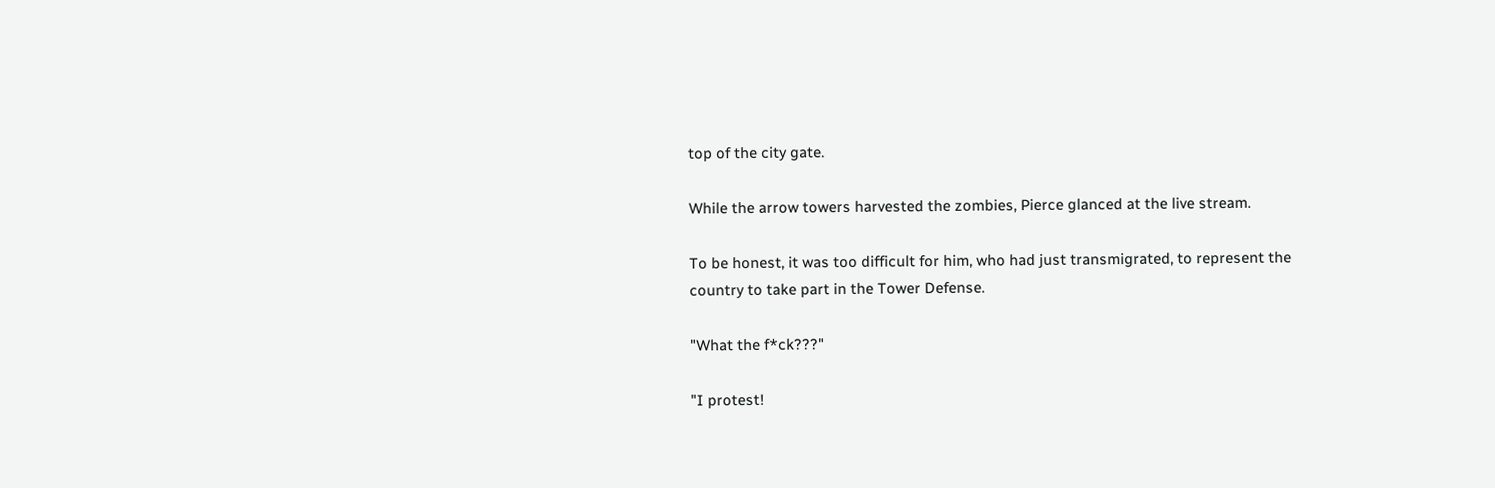top of the city gate.

While the arrow towers harvested the zombies, Pierce glanced at the live stream.

To be honest, it was too difficult for him, who had just transmigrated, to represent the country to take part in the Tower Defense.

"What the f*ck???"

"I protest!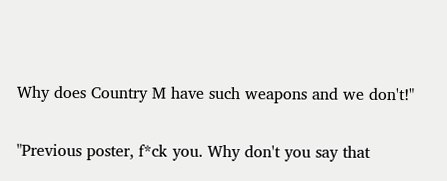Why does Country M have such weapons and we don't!"

"Previous poster, f*ck you. Why don't you say that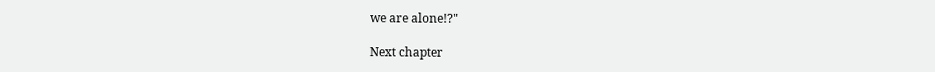we are alone!?"

Next chapter